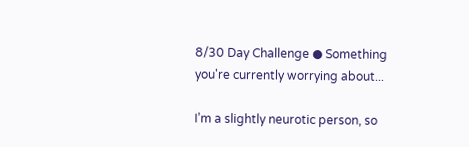8/30 Day Challenge ● Something you're currently worrying about...

I’m a slightly neurotic person, so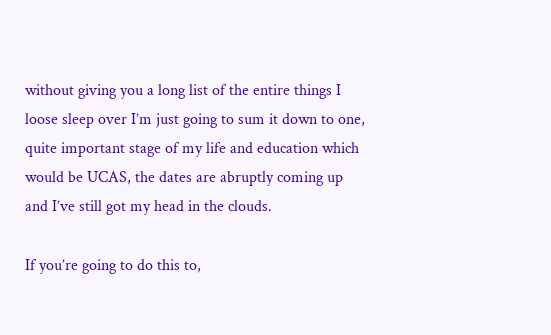without giving you a long list of the entire things I loose sleep over I’m just going to sum it down to one, quite important stage of my life and education which would be UCAS, the dates are abruptly coming up and I’ve still got my head in the clouds.

If you’re going to do this to,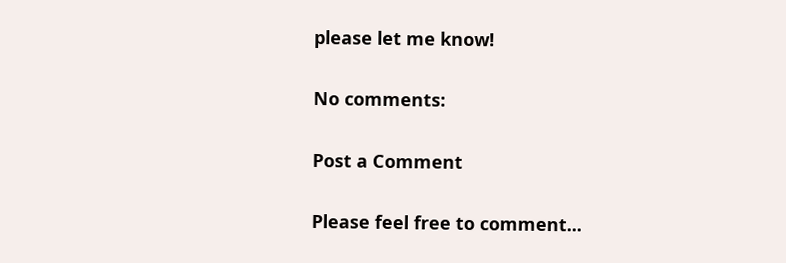please let me know!

No comments:

Post a Comment

Please feel free to comment...